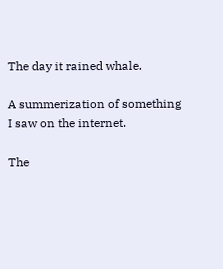The day it rained whale.

A summerization of something I saw on the internet.

The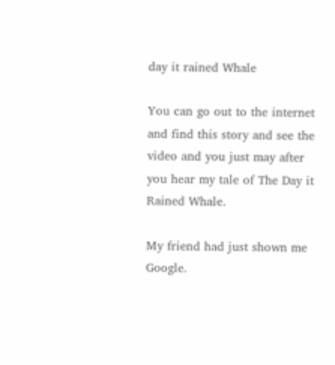day it rained Whale

You can go out to the internet and find this story and see the video and you just may after you hear my tale of The Day it Rained Whale.

My friend had just shown me Google.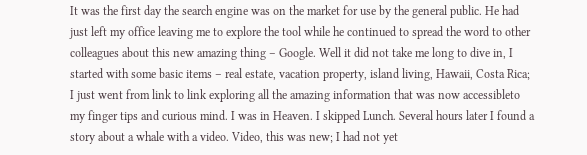It was the first day the search engine was on the market for use by the general public. He had just left my office leaving me to explore the tool while he continued to spread the word to other colleagues about this new amazing thing – Google. Well it did not take me long to dive in, I started with some basic items – real estate, vacation property, island living, Hawaii, Costa Rica; I just went from link to link exploring all the amazing information that was now accessibleto my finger tips and curious mind. I was in Heaven. I skipped Lunch. Several hours later I found a story about a whale with a video. Video, this was new; I had not yet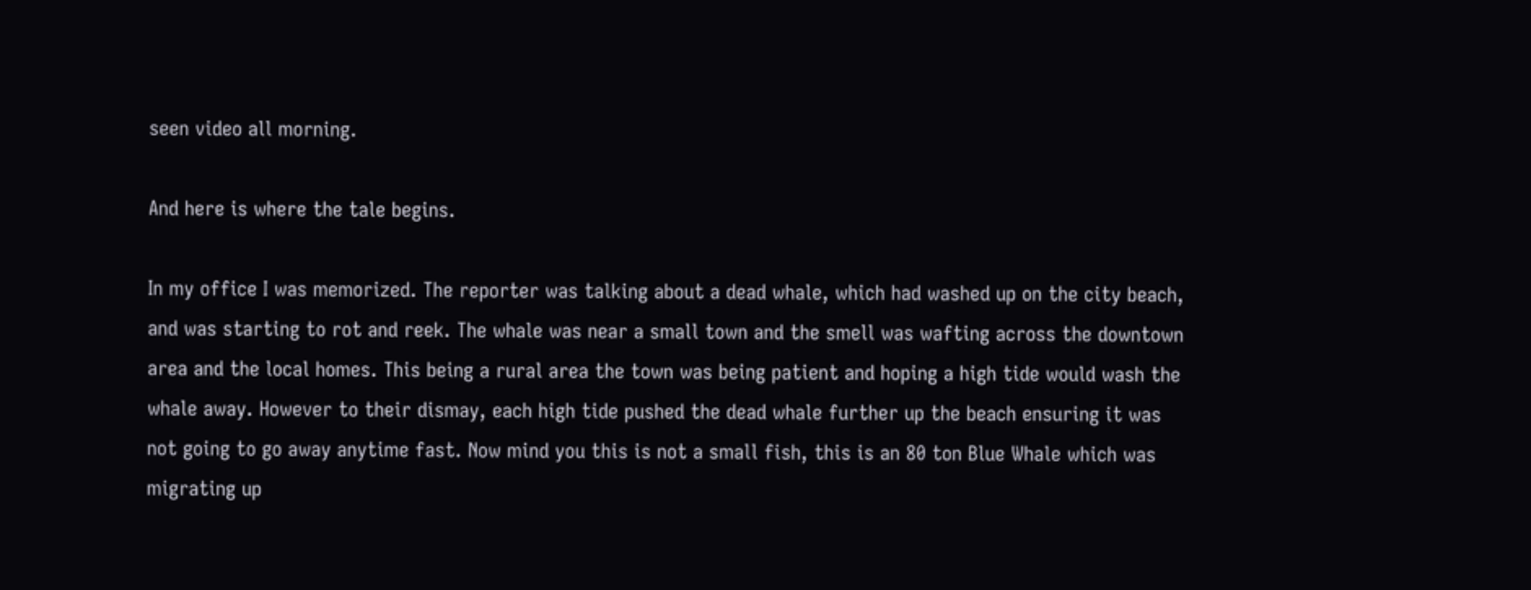seen video all morning.

And here is where the tale begins.

In my office I was memorized. The reporter was talking about a dead whale, which had washed up on the city beach, and was starting to rot and reek. The whale was near a small town and the smell was wafting across the downtown area and the local homes. This being a rural area the town was being patient and hoping a high tide would wash the whale away. However to their dismay, each high tide pushed the dead whale further up the beach ensuring it was not going to go away anytime fast. Now mind you this is not a small fish, this is an 80 ton Blue Whale which was migrating up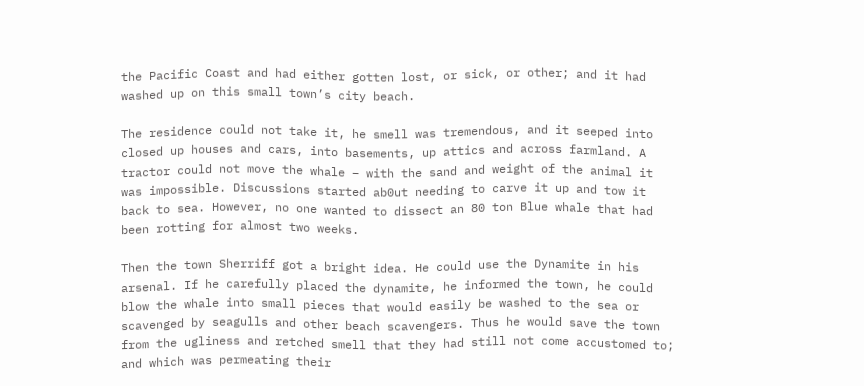the Pacific Coast and had either gotten lost, or sick, or other; and it had washed up on this small town’s city beach.

The residence could not take it, he smell was tremendous, and it seeped into closed up houses and cars, into basements, up attics and across farmland. A tractor could not move the whale – with the sand and weight of the animal it was impossible. Discussions started ab0ut needing to carve it up and tow it back to sea. However, no one wanted to dissect an 80 ton Blue whale that had been rotting for almost two weeks.

Then the town Sherriff got a bright idea. He could use the Dynamite in his arsenal. If he carefully placed the dynamite, he informed the town, he could blow the whale into small pieces that would easily be washed to the sea or scavenged by seagulls and other beach scavengers. Thus he would save the town from the ugliness and retched smell that they had still not come accustomed to; and which was permeating their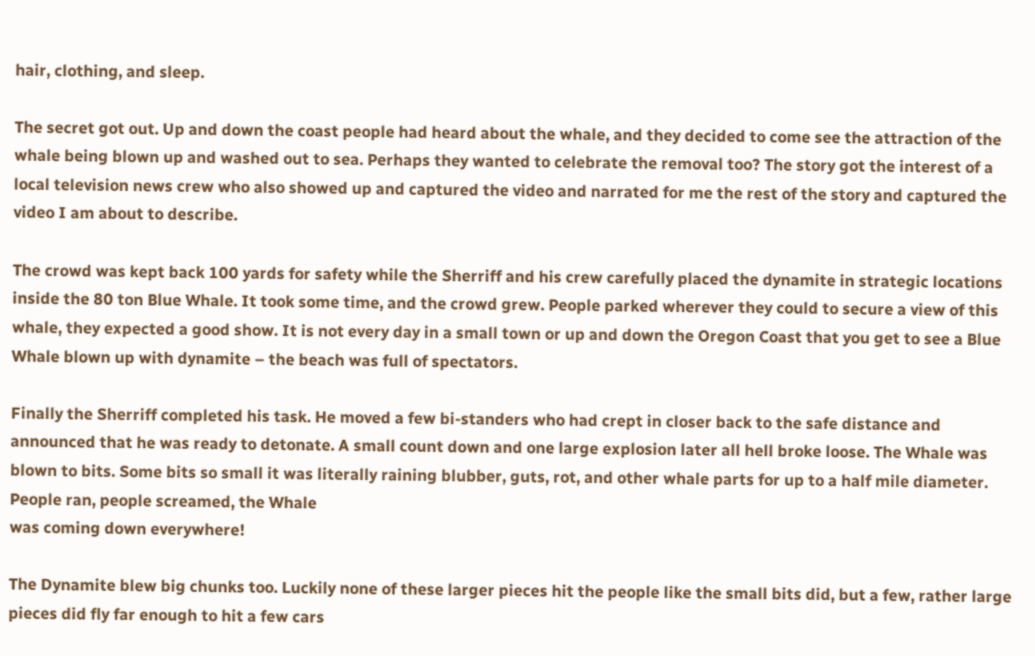hair, clothing, and sleep.

The secret got out. Up and down the coast people had heard about the whale, and they decided to come see the attraction of the whale being blown up and washed out to sea. Perhaps they wanted to celebrate the removal too? The story got the interest of a local television news crew who also showed up and captured the video and narrated for me the rest of the story and captured the video I am about to describe.

The crowd was kept back 100 yards for safety while the Sherriff and his crew carefully placed the dynamite in strategic locations inside the 80 ton Blue Whale. It took some time, and the crowd grew. People parked wherever they could to secure a view of this whale, they expected a good show. It is not every day in a small town or up and down the Oregon Coast that you get to see a Blue Whale blown up with dynamite – the beach was full of spectators.

Finally the Sherriff completed his task. He moved a few bi-standers who had crept in closer back to the safe distance and announced that he was ready to detonate. A small count down and one large explosion later all hell broke loose. The Whale was blown to bits. Some bits so small it was literally raining blubber, guts, rot, and other whale parts for up to a half mile diameter. People ran, people screamed, the Whale
was coming down everywhere!

The Dynamite blew big chunks too. Luckily none of these larger pieces hit the people like the small bits did, but a few, rather large pieces did fly far enough to hit a few cars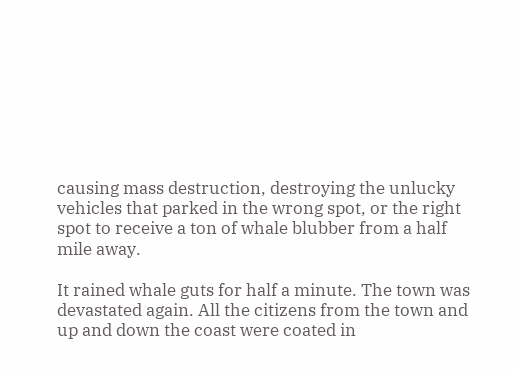causing mass destruction, destroying the unlucky vehicles that parked in the wrong spot, or the right spot to receive a ton of whale blubber from a half mile away.

It rained whale guts for half a minute. The town was devastated again. All the citizens from the town and up and down the coast were coated in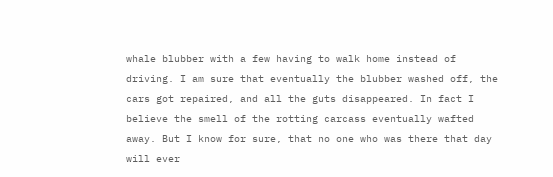whale blubber with a few having to walk home instead of driving. I am sure that eventually the blubber washed off, the cars got repaired, and all the guts disappeared. In fact I believe the smell of the rotting carcass eventually wafted away. But I know for sure, that no one who was there that day will ever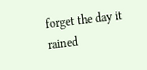forget the day it rained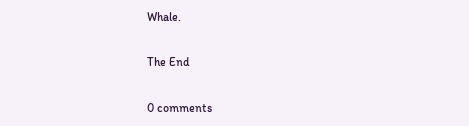Whale.

The End

0 comments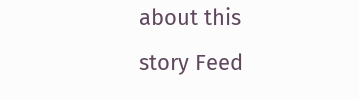about this story Feed